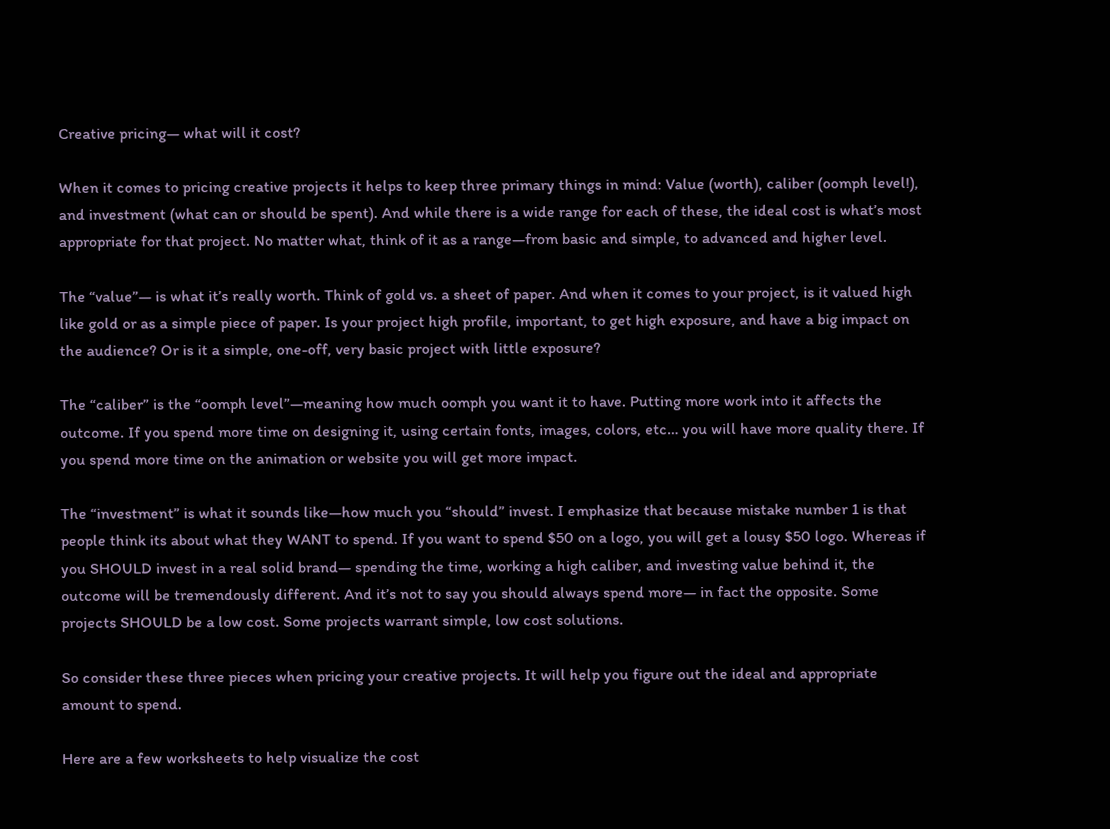Creative pricing— what will it cost?

When it comes to pricing creative projects it helps to keep three primary things in mind: Value (worth), caliber (oomph level!), and investment (what can or should be spent). And while there is a wide range for each of these, the ideal cost is what’s most appropriate for that project. No matter what, think of it as a range—from basic and simple, to advanced and higher level.

The “value”— is what it’s really worth. Think of gold vs. a sheet of paper. And when it comes to your project, is it valued high like gold or as a simple piece of paper. Is your project high profile, important, to get high exposure, and have a big impact on the audience? Or is it a simple, one-off, very basic project with little exposure?

The “caliber” is the “oomph level”—meaning how much oomph you want it to have. Putting more work into it affects the outcome. If you spend more time on designing it, using certain fonts, images, colors, etc… you will have more quality there. If you spend more time on the animation or website you will get more impact.

The “investment” is what it sounds like—how much you “should” invest. I emphasize that because mistake number 1 is that people think its about what they WANT to spend. If you want to spend $50 on a logo, you will get a lousy $50 logo. Whereas if you SHOULD invest in a real solid brand— spending the time, working a high caliber, and investing value behind it, the outcome will be tremendously different. And it’s not to say you should always spend more— in fact the opposite. Some projects SHOULD be a low cost. Some projects warrant simple, low cost solutions.

So consider these three pieces when pricing your creative projects. It will help you figure out the ideal and appropriate amount to spend.

Here are a few worksheets to help visualize the cost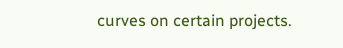curves on certain projects.